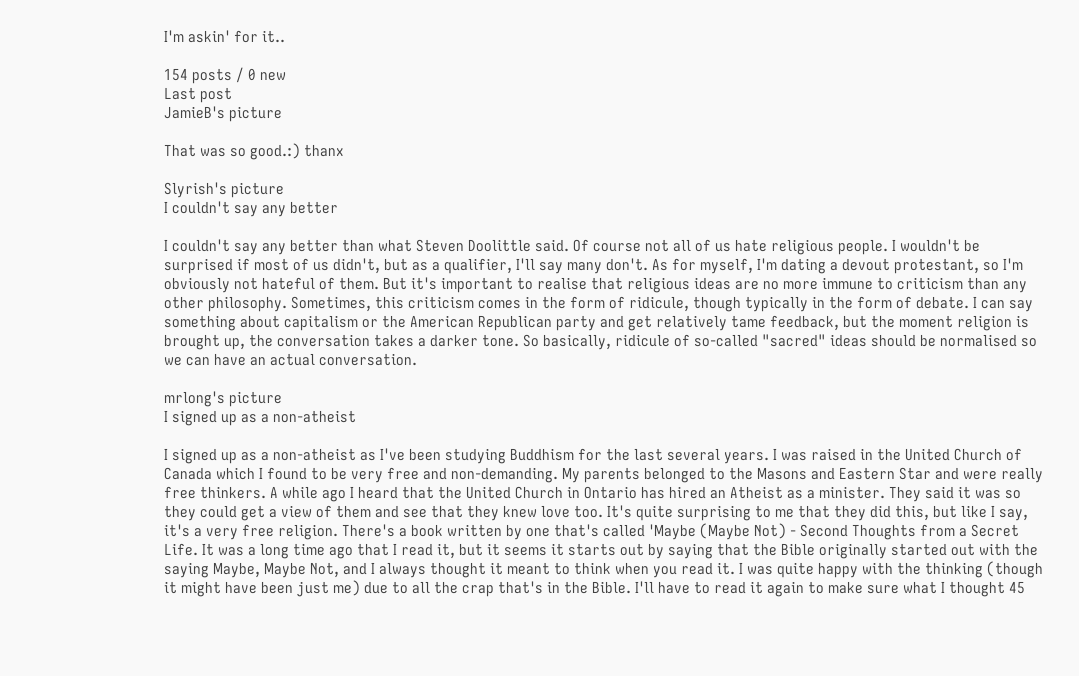I'm askin' for it..

154 posts / 0 new
Last post
JamieB's picture

That was so good.:) thanx

Slyrish's picture
I couldn't say any better

I couldn't say any better than what Steven Doolittle said. Of course not all of us hate religious people. I wouldn't be surprised if most of us didn't, but as a qualifier, I'll say many don't. As for myself, I'm dating a devout protestant, so I'm obviously not hateful of them. But it's important to realise that religious ideas are no more immune to criticism than any other philosophy. Sometimes, this criticism comes in the form of ridicule, though typically in the form of debate. I can say something about capitalism or the American Republican party and get relatively tame feedback, but the moment religion is brought up, the conversation takes a darker tone. So basically, ridicule of so-called "sacred" ideas should be normalised so we can have an actual conversation.

mrlong's picture
I signed up as a non-atheist

I signed up as a non-atheist as I've been studying Buddhism for the last several years. I was raised in the United Church of Canada which I found to be very free and non-demanding. My parents belonged to the Masons and Eastern Star and were really free thinkers. A while ago I heard that the United Church in Ontario has hired an Atheist as a minister. They said it was so they could get a view of them and see that they knew love too. It's quite surprising to me that they did this, but like I say, it's a very free religion. There's a book written by one that's called 'Maybe (Maybe Not) - Second Thoughts from a Secret Life. It was a long time ago that I read it, but it seems it starts out by saying that the Bible originally started out with the saying Maybe, Maybe Not, and I always thought it meant to think when you read it. I was quite happy with the thinking (though it might have been just me) due to all the crap that's in the Bible. I'll have to read it again to make sure what I thought 45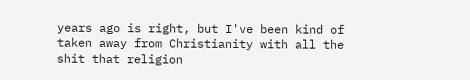years ago is right, but I've been kind of taken away from Christianity with all the shit that religion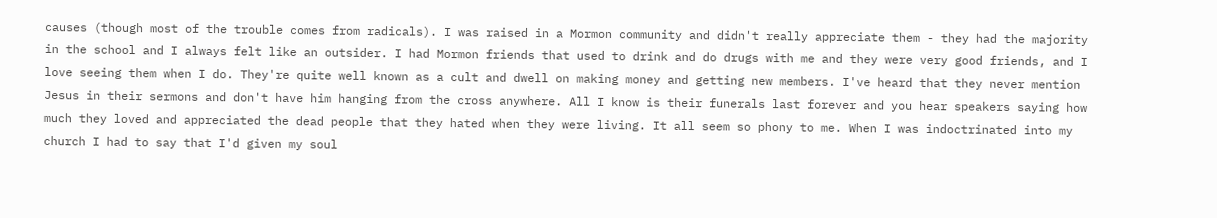causes (though most of the trouble comes from radicals). I was raised in a Mormon community and didn't really appreciate them - they had the majority in the school and I always felt like an outsider. I had Mormon friends that used to drink and do drugs with me and they were very good friends, and I love seeing them when I do. They're quite well known as a cult and dwell on making money and getting new members. I've heard that they never mention Jesus in their sermons and don't have him hanging from the cross anywhere. All I know is their funerals last forever and you hear speakers saying how much they loved and appreciated the dead people that they hated when they were living. It all seem so phony to me. When I was indoctrinated into my church I had to say that I'd given my soul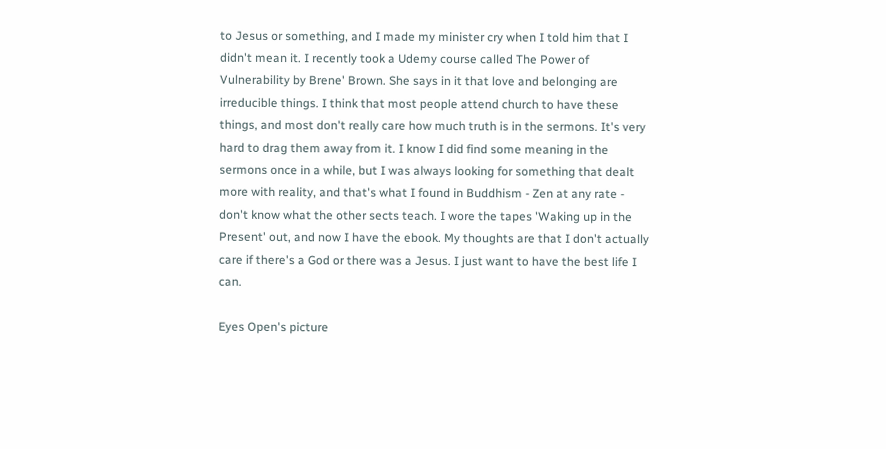to Jesus or something, and I made my minister cry when I told him that I didn't mean it. I recently took a Udemy course called The Power of Vulnerability by Brene' Brown. She says in it that love and belonging are irreducible things. I think that most people attend church to have these things, and most don't really care how much truth is in the sermons. It's very hard to drag them away from it. I know I did find some meaning in the sermons once in a while, but I was always looking for something that dealt more with reality, and that's what I found in Buddhism - Zen at any rate - don't know what the other sects teach. I wore the tapes 'Waking up in the Present' out, and now I have the ebook. My thoughts are that I don't actually care if there's a God or there was a Jesus. I just want to have the best life I can.

Eyes Open's picture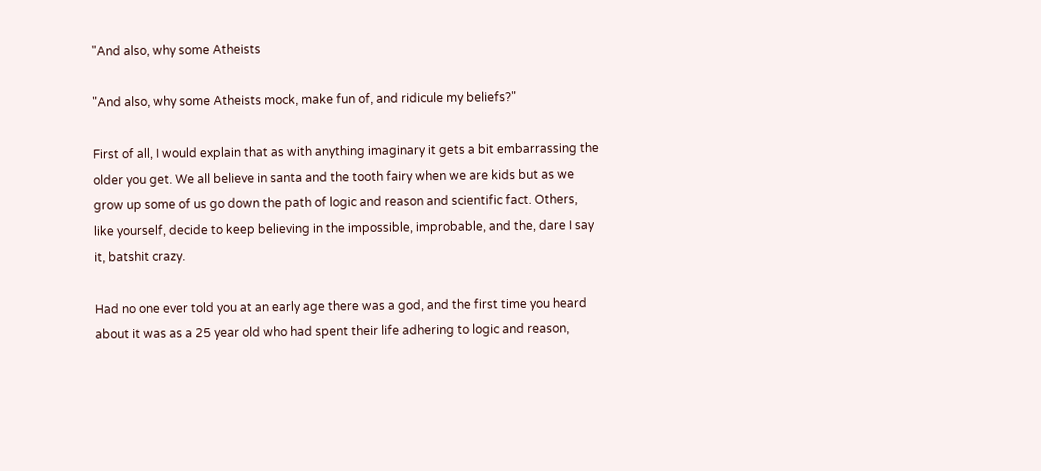"And also, why some Atheists

"And also, why some Atheists mock, make fun of, and ridicule my beliefs?"

First of all, I would explain that as with anything imaginary it gets a bit embarrassing the older you get. We all believe in santa and the tooth fairy when we are kids but as we grow up some of us go down the path of logic and reason and scientific fact. Others, like yourself, decide to keep believing in the impossible, improbable, and the, dare I say it, batshit crazy.

Had no one ever told you at an early age there was a god, and the first time you heard about it was as a 25 year old who had spent their life adhering to logic and reason,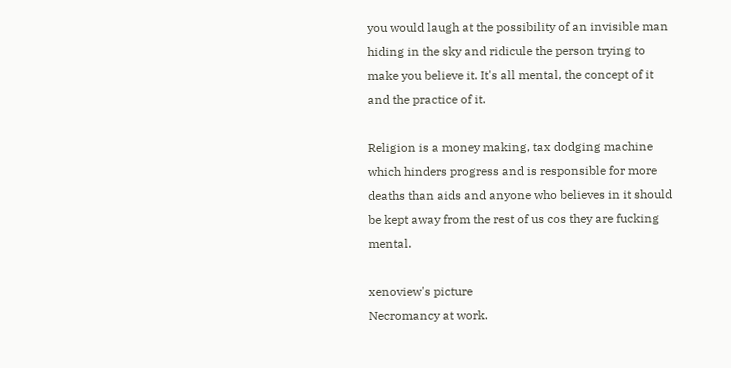you would laugh at the possibility of an invisible man hiding in the sky and ridicule the person trying to make you believe it. It's all mental, the concept of it and the practice of it.

Religion is a money making, tax dodging machine which hinders progress and is responsible for more deaths than aids and anyone who believes in it should be kept away from the rest of us cos they are fucking mental.

xenoview's picture
Necromancy at work.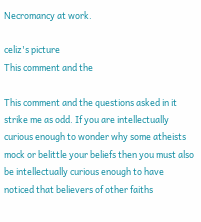Necromancy at work.

celiz's picture
This comment and the

This comment and the questions asked in it strike me as odd. If you are intellectually curious enough to wonder why some atheists mock or belittle your beliefs then you must also be intellectually curious enough to have noticed that believers of other faiths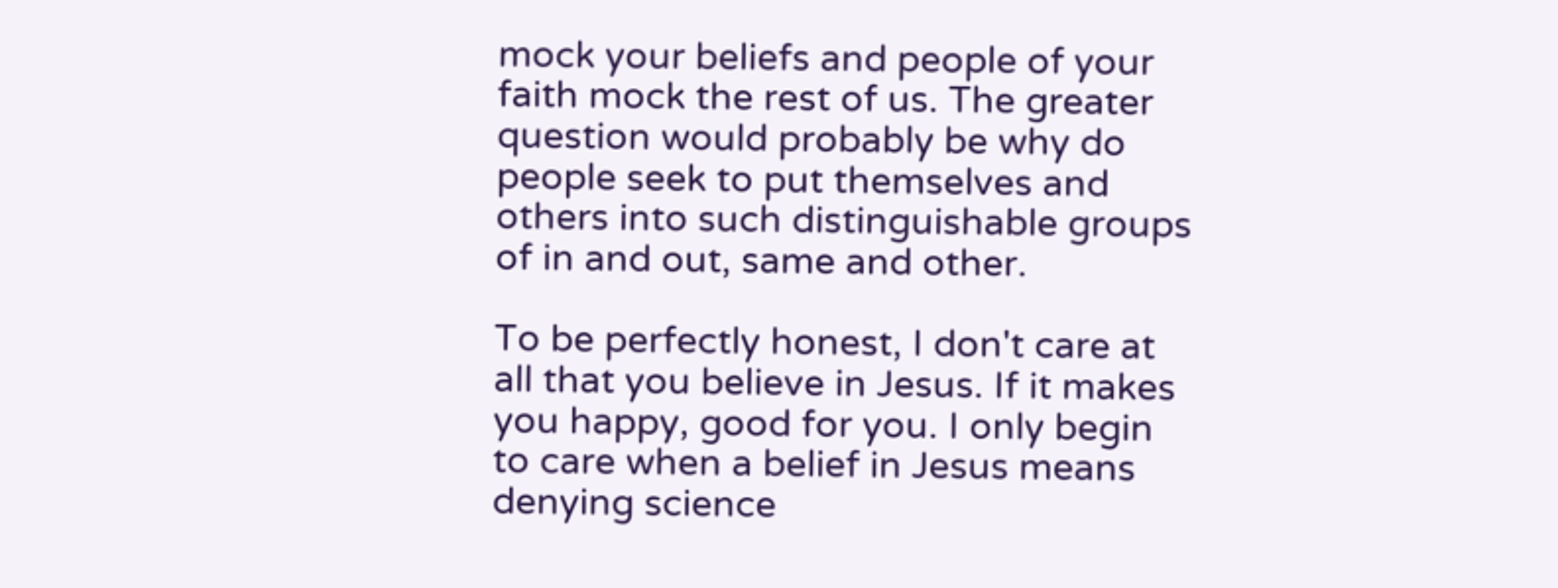mock your beliefs and people of your faith mock the rest of us. The greater question would probably be why do people seek to put themselves and others into such distinguishable groups of in and out, same and other.

To be perfectly honest, I don't care at all that you believe in Jesus. If it makes you happy, good for you. I only begin to care when a belief in Jesus means denying science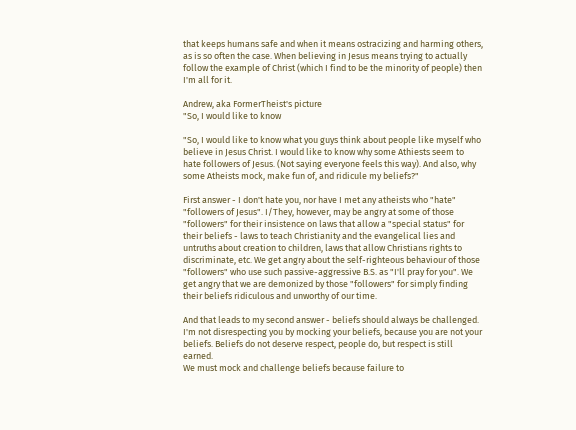that keeps humans safe and when it means ostracizing and harming others, as is so often the case. When believing in Jesus means trying to actually follow the example of Christ (which I find to be the minority of people) then I'm all for it.

Andrew, aka FormerTheist's picture
"So, I would like to know

"So, I would like to know what you guys think about people like myself who believe in Jesus Christ. I would like to know why some Athiests seem to hate followers of Jesus. (Not saying everyone feels this way). And also, why some Atheists mock, make fun of, and ridicule my beliefs?"

First answer - I don't hate you, nor have I met any atheists who "hate" "followers of Jesus". I/They, however, may be angry at some of those "followers" for their insistence on laws that allow a "special status" for their beliefs - laws to teach Christianity and the evangelical lies and untruths about creation to children, laws that allow Christians rights to discriminate, etc. We get angry about the self-righteous behaviour of those "followers" who use such passive-aggressive B.S. as "I'll pray for you". We get angry that we are demonized by those "followers" for simply finding their beliefs ridiculous and unworthy of our time.

And that leads to my second answer - beliefs should always be challenged. I'm not disrespecting you by mocking your beliefs, because you are not your beliefs. Beliefs do not deserve respect, people do, but respect is still earned.
We must mock and challenge beliefs because failure to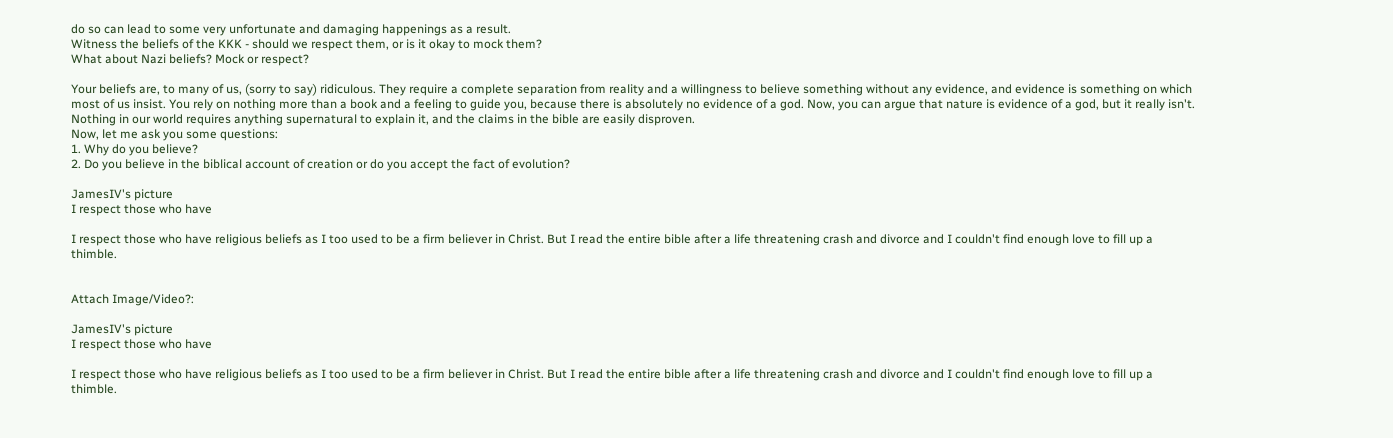do so can lead to some very unfortunate and damaging happenings as a result.
Witness the beliefs of the KKK - should we respect them, or is it okay to mock them?
What about Nazi beliefs? Mock or respect?

Your beliefs are, to many of us, (sorry to say) ridiculous. They require a complete separation from reality and a willingness to believe something without any evidence, and evidence is something on which most of us insist. You rely on nothing more than a book and a feeling to guide you, because there is absolutely no evidence of a god. Now, you can argue that nature is evidence of a god, but it really isn't. Nothing in our world requires anything supernatural to explain it, and the claims in the bible are easily disproven.
Now, let me ask you some questions:
1. Why do you believe?
2. Do you believe in the biblical account of creation or do you accept the fact of evolution?

JamesIV's picture
I respect those who have

I respect those who have religious beliefs as I too used to be a firm believer in Christ. But I read the entire bible after a life threatening crash and divorce and I couldn't find enough love to fill up a thimble.


Attach Image/Video?:

JamesIV's picture
I respect those who have

I respect those who have religious beliefs as I too used to be a firm believer in Christ. But I read the entire bible after a life threatening crash and divorce and I couldn't find enough love to fill up a thimble.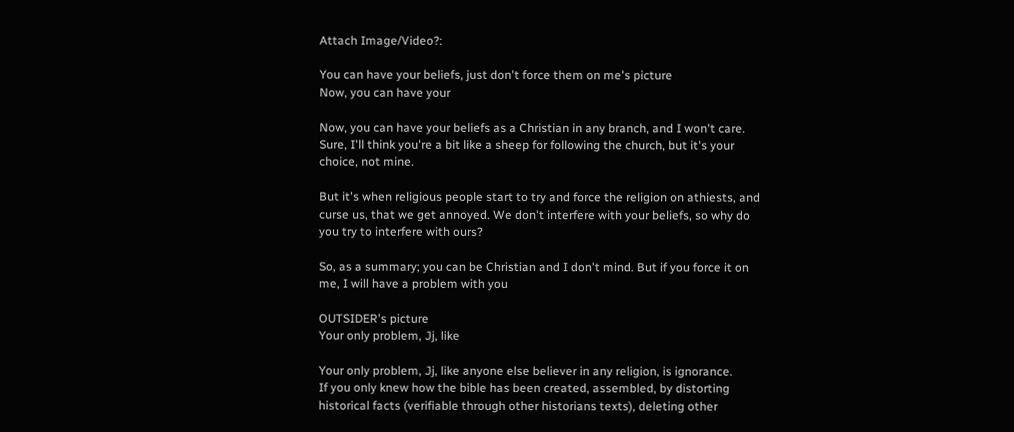Attach Image/Video?:

You can have your beliefs, just don't force them on me's picture
Now, you can have your

Now, you can have your beliefs as a Christian in any branch, and I won't care. Sure, I'll think you're a bit like a sheep for following the church, but it's your choice, not mine.

But it's when religious people start to try and force the religion on athiests, and curse us, that we get annoyed. We don't interfere with your beliefs, so why do you try to interfere with ours?

So, as a summary; you can be Christian and I don't mind. But if you force it on me, I will have a problem with you

OUTSIDER's picture
Your only problem, Jj, like

Your only problem, Jj, like anyone else believer in any religion, is ignorance.
If you only knew how the bible has been created, assembled, by distorting historical facts (verifiable through other historians texts), deleting other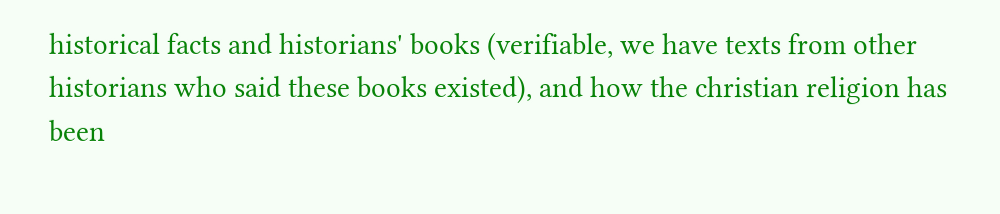historical facts and historians' books (verifiable, we have texts from other historians who said these books existed), and how the christian religion has been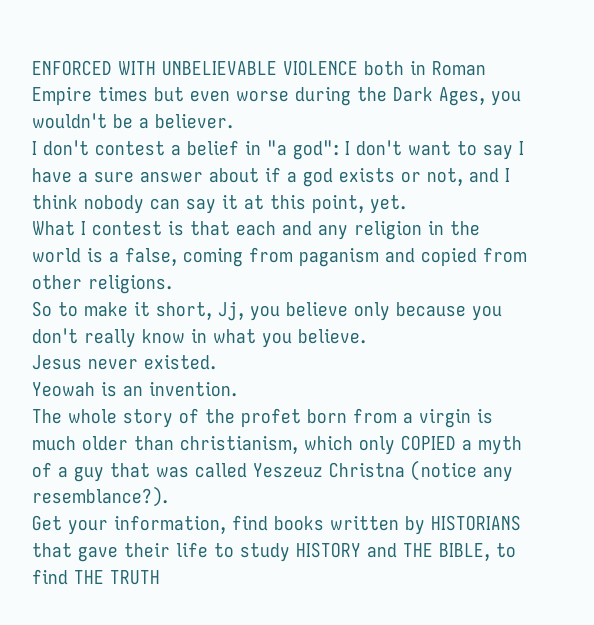ENFORCED WITH UNBELIEVABLE VIOLENCE both in Roman Empire times but even worse during the Dark Ages, you wouldn't be a believer.
I don't contest a belief in "a god": I don't want to say I have a sure answer about if a god exists or not, and I think nobody can say it at this point, yet.
What I contest is that each and any religion in the world is a false, coming from paganism and copied from other religions.
So to make it short, Jj, you believe only because you don't really know in what you believe.
Jesus never existed.
Yeowah is an invention.
The whole story of the profet born from a virgin is much older than christianism, which only COPIED a myth of a guy that was called Yeszeuz Christna (notice any resemblance?).
Get your information, find books written by HISTORIANS that gave their life to study HISTORY and THE BIBLE, to find THE TRUTH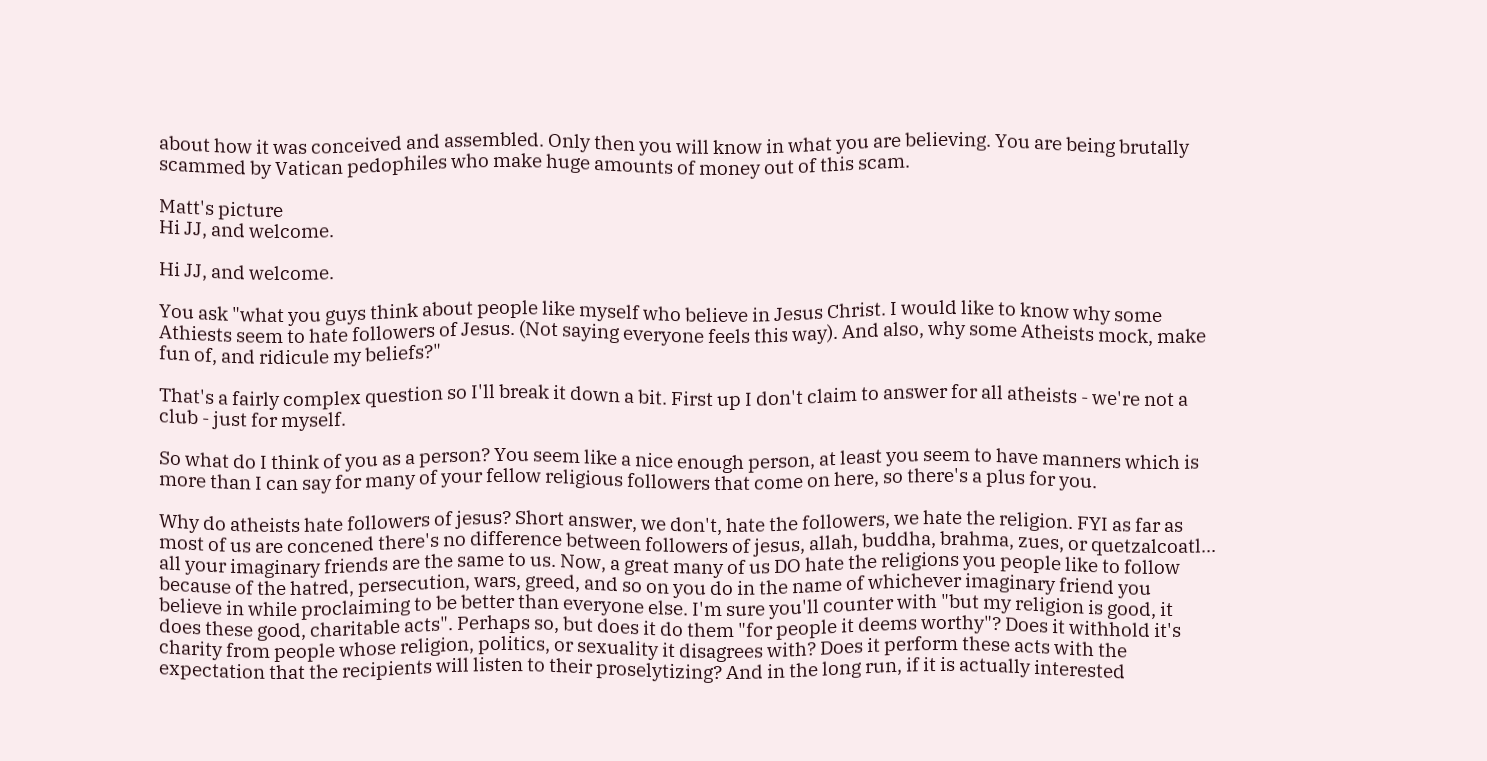about how it was conceived and assembled. Only then you will know in what you are believing. You are being brutally scammed by Vatican pedophiles who make huge amounts of money out of this scam.

Matt's picture
Hi JJ, and welcome.

Hi JJ, and welcome.

You ask "what you guys think about people like myself who believe in Jesus Christ. I would like to know why some Athiests seem to hate followers of Jesus. (Not saying everyone feels this way). And also, why some Atheists mock, make fun of, and ridicule my beliefs?"

That's a fairly complex question so I'll break it down a bit. First up I don't claim to answer for all atheists - we're not a club - just for myself.

So what do I think of you as a person? You seem like a nice enough person, at least you seem to have manners which is more than I can say for many of your fellow religious followers that come on here, so there's a plus for you.

Why do atheists hate followers of jesus? Short answer, we don't, hate the followers, we hate the religion. FYI as far as most of us are concened there's no difference between followers of jesus, allah, buddha, brahma, zues, or quetzalcoatl... all your imaginary friends are the same to us. Now, a great many of us DO hate the religions you people like to follow because of the hatred, persecution, wars, greed, and so on you do in the name of whichever imaginary friend you believe in while proclaiming to be better than everyone else. I'm sure you'll counter with "but my religion is good, it does these good, charitable acts". Perhaps so, but does it do them "for people it deems worthy"? Does it withhold it's charity from people whose religion, politics, or sexuality it disagrees with? Does it perform these acts with the expectation that the recipients will listen to their proselytizing? And in the long run, if it is actually interested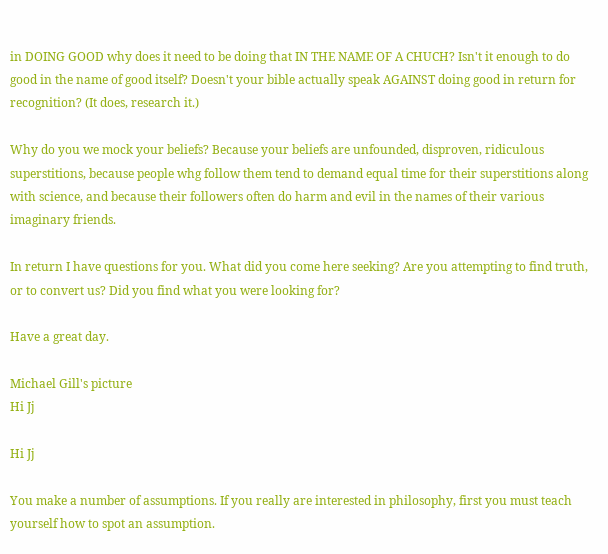in DOING GOOD why does it need to be doing that IN THE NAME OF A CHUCH? Isn't it enough to do good in the name of good itself? Doesn't your bible actually speak AGAINST doing good in return for recognition? (It does, research it.)

Why do you we mock your beliefs? Because your beliefs are unfounded, disproven, ridiculous superstitions, because people whg follow them tend to demand equal time for their superstitions along with science, and because their followers often do harm and evil in the names of their various imaginary friends.

In return I have questions for you. What did you come here seeking? Are you attempting to find truth, or to convert us? Did you find what you were looking for?

Have a great day.

Michael Gill's picture
Hi Jj

Hi Jj

You make a number of assumptions. If you really are interested in philosophy, first you must teach yourself how to spot an assumption.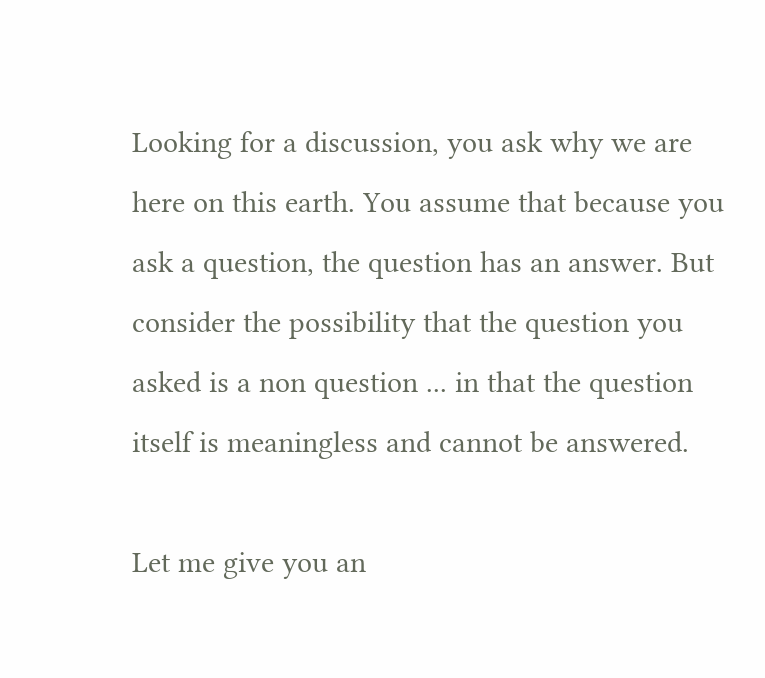Looking for a discussion, you ask why we are here on this earth. You assume that because you ask a question, the question has an answer. But consider the possibility that the question you asked is a non question ... in that the question itself is meaningless and cannot be answered.

Let me give you an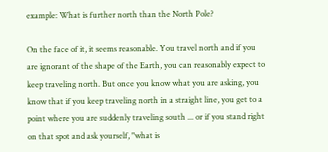example: What is further north than the North Pole?

On the face of it, it seems reasonable. You travel north and if you are ignorant of the shape of the Earth, you can reasonably expect to keep traveling north. But once you know what you are asking, you know that if you keep traveling north in a straight line, you get to a point where you are suddenly traveling south ... or if you stand right on that spot and ask yourself, "what is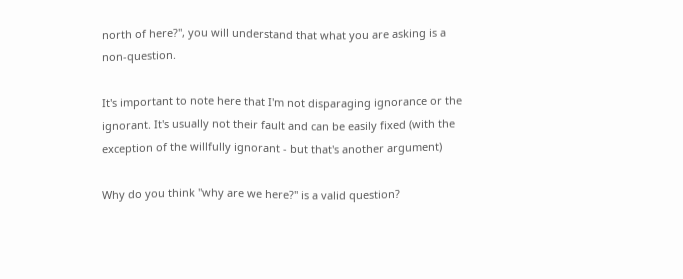north of here?", you will understand that what you are asking is a non-question.

It's important to note here that I'm not disparaging ignorance or the ignorant. It's usually not their fault and can be easily fixed (with the exception of the willfully ignorant - but that's another argument)

Why do you think "why are we here?" is a valid question?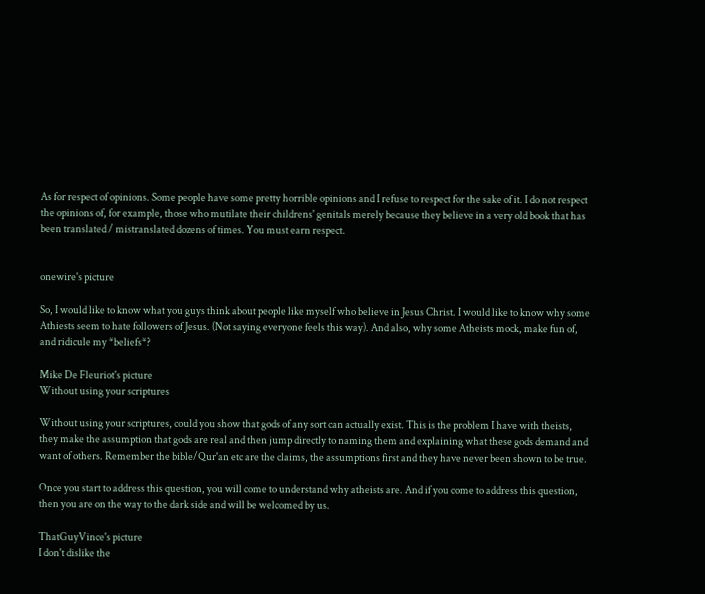As for respect of opinions. Some people have some pretty horrible opinions and I refuse to respect for the sake of it. I do not respect the opinions of, for example, those who mutilate their childrens' genitals merely because they believe in a very old book that has been translated / mistranslated dozens of times. You must earn respect.


onewire's picture

So, I would like to know what you guys think about people like myself who believe in Jesus Christ. I would like to know why some Athiests seem to hate followers of Jesus. (Not saying everyone feels this way). And also, why some Atheists mock, make fun of, and ridicule my *beliefs*?

Mike De Fleuriot's picture
Without using your scriptures

Without using your scriptures, could you show that gods of any sort can actually exist. This is the problem I have with theists, they make the assumption that gods are real and then jump directly to naming them and explaining what these gods demand and want of others. Remember the bible/Qur'an etc are the claims, the assumptions first and they have never been shown to be true.

Once you start to address this question, you will come to understand why atheists are. And if you come to address this question, then you are on the way to the dark side and will be welcomed by us.

ThatGuyVince's picture
I don't dislike the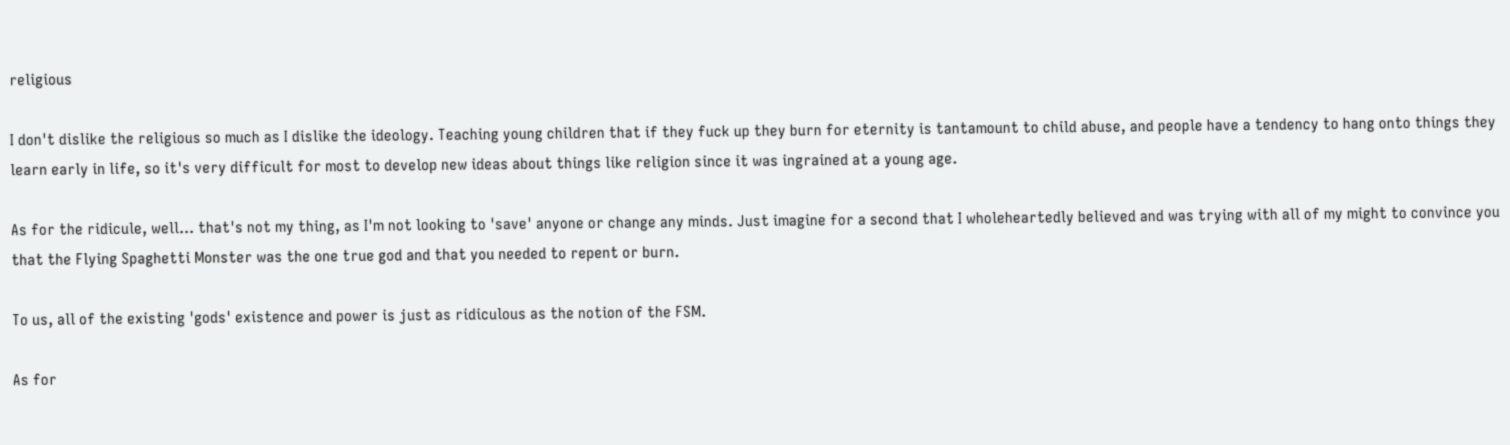religious

I don't dislike the religious so much as I dislike the ideology. Teaching young children that if they fuck up they burn for eternity is tantamount to child abuse, and people have a tendency to hang onto things they learn early in life, so it's very difficult for most to develop new ideas about things like religion since it was ingrained at a young age.

As for the ridicule, well... that's not my thing, as I'm not looking to 'save' anyone or change any minds. Just imagine for a second that I wholeheartedly believed and was trying with all of my might to convince you that the Flying Spaghetti Monster was the one true god and that you needed to repent or burn.

To us, all of the existing 'gods' existence and power is just as ridiculous as the notion of the FSM.

As for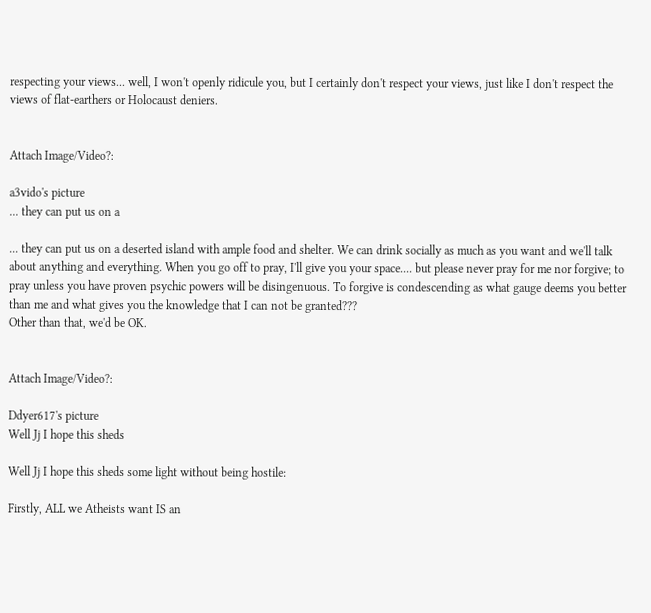respecting your views... well, I won't openly ridicule you, but I certainly don't respect your views, just like I don't respect the views of flat-earthers or Holocaust deniers.


Attach Image/Video?:

a3vido's picture
... they can put us on a

... they can put us on a deserted island with ample food and shelter. We can drink socially as much as you want and we'll talk about anything and everything. When you go off to pray, I'll give you your space.... but please never pray for me nor forgive; to pray unless you have proven psychic powers will be disingenuous. To forgive is condescending as what gauge deems you better than me and what gives you the knowledge that I can not be granted???
Other than that, we'd be OK.


Attach Image/Video?:

Ddyer617's picture
Well Jj I hope this sheds

Well Jj I hope this sheds some light without being hostile:

Firstly, ALL we Atheists want IS an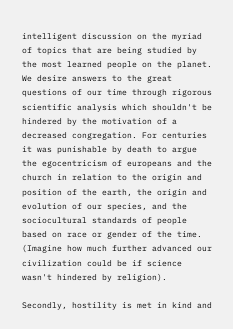intelligent discussion on the myriad of topics that are being studied by the most learned people on the planet. We desire answers to the great questions of our time through rigorous scientific analysis which shouldn't be hindered by the motivation of a decreased congregation. For centuries it was punishable by death to argue the egocentricism of europeans and the church in relation to the origin and position of the earth, the origin and evolution of our species, and the sociocultural standards of people based on race or gender of the time. (Imagine how much further advanced our civilization could be if science wasn't hindered by religion).

Secondly, hostility is met in kind and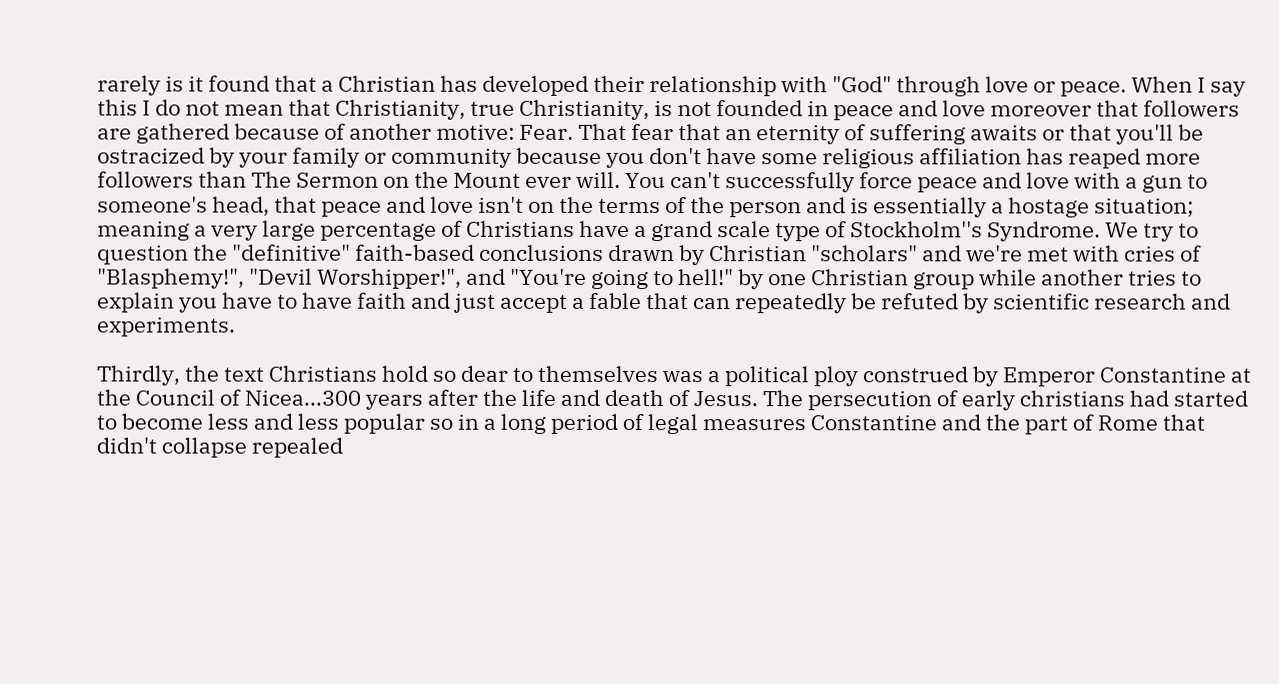rarely is it found that a Christian has developed their relationship with "God" through love or peace. When I say this I do not mean that Christianity, true Christianity, is not founded in peace and love moreover that followers are gathered because of another motive: Fear. That fear that an eternity of suffering awaits or that you'll be ostracized by your family or community because you don't have some religious affiliation has reaped more followers than The Sermon on the Mount ever will. You can't successfully force peace and love with a gun to someone's head, that peace and love isn't on the terms of the person and is essentially a hostage situation; meaning a very large percentage of Christians have a grand scale type of Stockholm''s Syndrome. We try to question the "definitive" faith-based conclusions drawn by Christian "scholars" and we're met with cries of "Blasphemy!", "Devil Worshipper!", and "You're going to hell!" by one Christian group while another tries to explain you have to have faith and just accept a fable that can repeatedly be refuted by scientific research and experiments.

Thirdly, the text Christians hold so dear to themselves was a political ploy construed by Emperor Constantine at the Council of Nicea...300 years after the life and death of Jesus. The persecution of early christians had started to become less and less popular so in a long period of legal measures Constantine and the part of Rome that didn't collapse repealed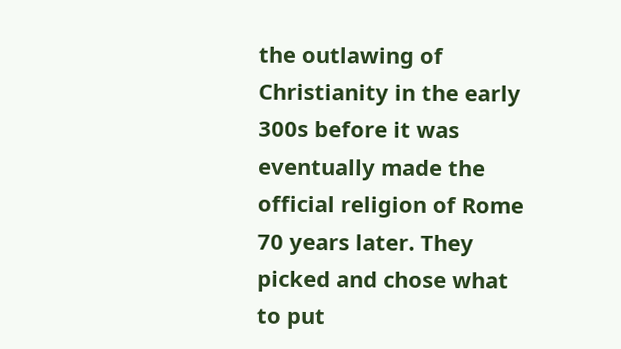the outlawing of Christianity in the early 300s before it was eventually made the official religion of Rome 70 years later. They picked and chose what to put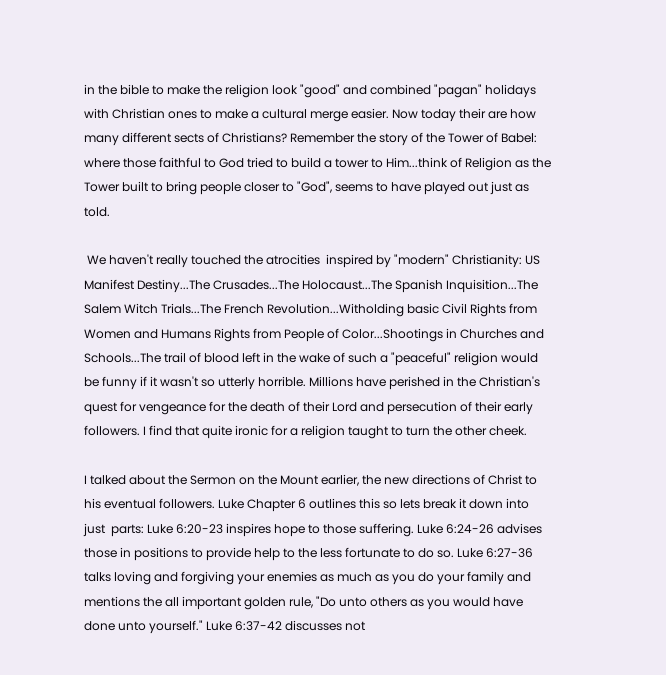in the bible to make the religion look "good" and combined "pagan" holidays with Christian ones to make a cultural merge easier. Now today their are how many different sects of Christians? Remember the story of the Tower of Babel: where those faithful to God tried to build a tower to Him...think of Religion as the Tower built to bring people closer to "God", seems to have played out just as told.

 We haven't really touched the atrocities  inspired by "modern" Christianity: US Manifest Destiny...The Crusades...The Holocaust...The Spanish Inquisition...The Salem Witch Trials...The French Revolution...Witholding basic Civil Rights from Women and Humans Rights from People of Color...Shootings in Churches and Schools...The trail of blood left in the wake of such a "peaceful" religion would be funny if it wasn't so utterly horrible. Millions have perished in the Christian's quest for vengeance for the death of their Lord and persecution of their early followers. I find that quite ironic for a religion taught to turn the other cheek.

I talked about the Sermon on the Mount earlier, the new directions of Christ to his eventual followers. Luke Chapter 6 outlines this so lets break it down into just  parts: Luke 6:20-23 inspires hope to those suffering. Luke 6:24-26 advises those in positions to provide help to the less fortunate to do so. Luke 6:27-36 talks loving and forgiving your enemies as much as you do your family and mentions the all important golden rule, "Do unto others as you would have done unto yourself." Luke 6:37-42 discusses not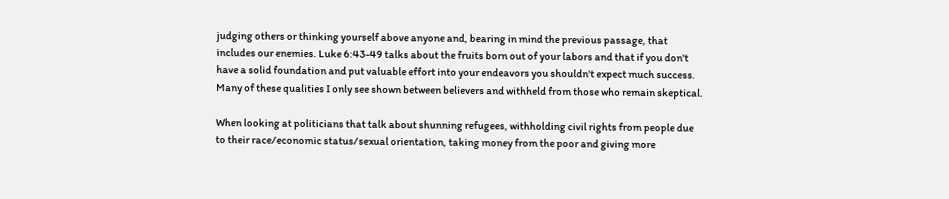judging others or thinking yourself above anyone and, bearing in mind the previous passage, that includes our enemies. Luke 6:43-49 talks about the fruits born out of your labors and that if you don't have a solid foundation and put valuable effort into your endeavors you shouldn't expect much success. Many of these qualities I only see shown between believers and withheld from those who remain skeptical.

When looking at politicians that talk about shunning refugees, withholding civil rights from people due to their race/economic status/sexual orientation, taking money from the poor and giving more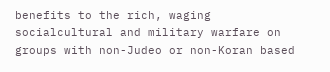benefits to the rich, waging socialcultural and military warfare on groups with non-Judeo or non-Koran based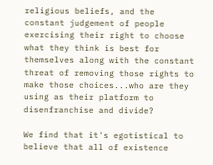religious beliefs, and the constant judgement of people exercising their right to choose what they think is best for themselves along with the constant threat of removing those rights to make those choices...who are they using as their platform to disenfranchise and divide?

We find that it's egotistical to believe that all of existence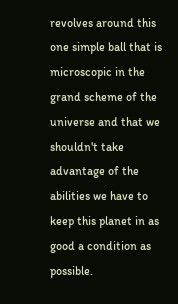revolves around this one simple ball that is microscopic in the grand scheme of the universe and that we shouldn't take advantage of the abilities we have to keep this planet in as good a condition as possible.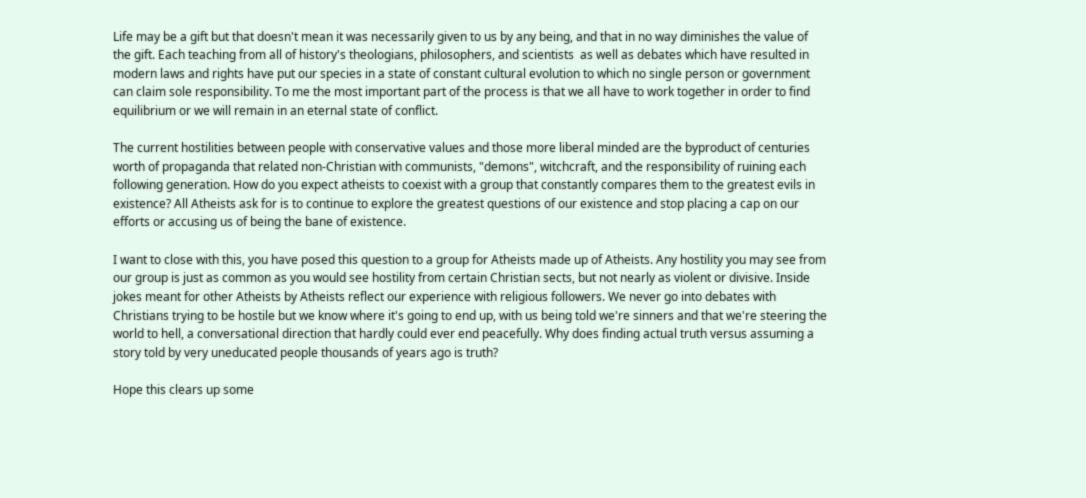Life may be a gift but that doesn't mean it was necessarily given to us by any being, and that in no way diminishes the value of the gift. Each teaching from all of history's theologians, philosophers, and scientists  as well as debates which have resulted in modern laws and rights have put our species in a state of constant cultural evolution to which no single person or government can claim sole responsibility. To me the most important part of the process is that we all have to work together in order to find equilibrium or we will remain in an eternal state of conflict.

The current hostilities between people with conservative values and those more liberal minded are the byproduct of centuries worth of propaganda that related non-Christian with communists, "demons", witchcraft, and the responsibility of ruining each following generation. How do you expect atheists to coexist with a group that constantly compares them to the greatest evils in existence? All Atheists ask for is to continue to explore the greatest questions of our existence and stop placing a cap on our efforts or accusing us of being the bane of existence.

I want to close with this, you have posed this question to a group for Atheists made up of Atheists. Any hostility you may see from our group is just as common as you would see hostility from certain Christian sects, but not nearly as violent or divisive. Inside jokes meant for other Atheists by Atheists reflect our experience with religious followers. We never go into debates with Christians trying to be hostile but we know where it's going to end up, with us being told we're sinners and that we're steering the world to hell, a conversational direction that hardly could ever end peacefully. Why does finding actual truth versus assuming a story told by very uneducated people thousands of years ago is truth?

Hope this clears up some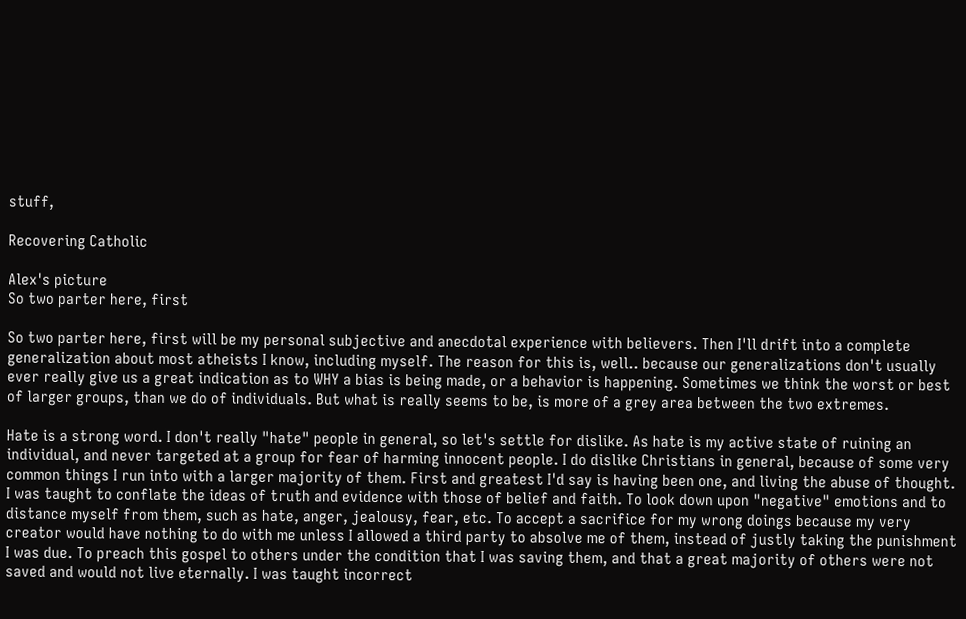stuff,

Recovering Catholic

Alex's picture
So two parter here, first

So two parter here, first will be my personal subjective and anecdotal experience with believers. Then I'll drift into a complete generalization about most atheists I know, including myself. The reason for this is, well.. because our generalizations don't usually ever really give us a great indication as to WHY a bias is being made, or a behavior is happening. Sometimes we think the worst or best of larger groups, than we do of individuals. But what is really seems to be, is more of a grey area between the two extremes.

Hate is a strong word. I don't really "hate" people in general, so let's settle for dislike. As hate is my active state of ruining an individual, and never targeted at a group for fear of harming innocent people. I do dislike Christians in general, because of some very common things I run into with a larger majority of them. First and greatest I'd say is having been one, and living the abuse of thought. I was taught to conflate the ideas of truth and evidence with those of belief and faith. To look down upon "negative" emotions and to distance myself from them, such as hate, anger, jealousy, fear, etc. To accept a sacrifice for my wrong doings because my very creator would have nothing to do with me unless I allowed a third party to absolve me of them, instead of justly taking the punishment I was due. To preach this gospel to others under the condition that I was saving them, and that a great majority of others were not saved and would not live eternally. I was taught incorrect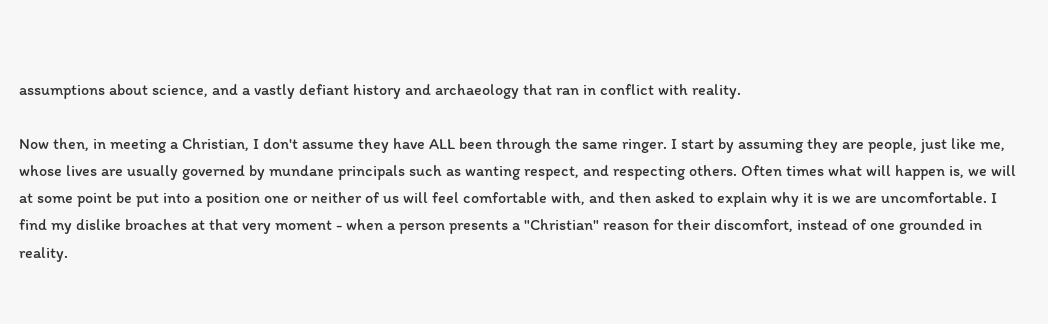assumptions about science, and a vastly defiant history and archaeology that ran in conflict with reality.

Now then, in meeting a Christian, I don't assume they have ALL been through the same ringer. I start by assuming they are people, just like me, whose lives are usually governed by mundane principals such as wanting respect, and respecting others. Often times what will happen is, we will at some point be put into a position one or neither of us will feel comfortable with, and then asked to explain why it is we are uncomfortable. I find my dislike broaches at that very moment - when a person presents a "Christian" reason for their discomfort, instead of one grounded in reality.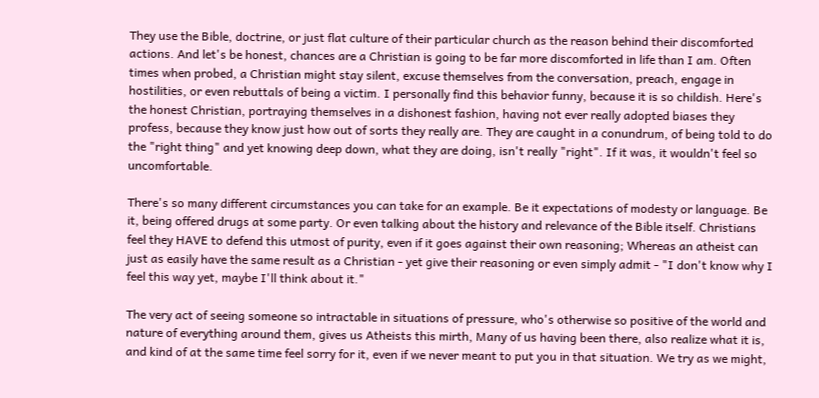They use the Bible, doctrine, or just flat culture of their particular church as the reason behind their discomforted actions. And let's be honest, chances are a Christian is going to be far more discomforted in life than I am. Often times when probed, a Christian might stay silent, excuse themselves from the conversation, preach, engage in hostilities, or even rebuttals of being a victim. I personally find this behavior funny, because it is so childish. Here's the honest Christian, portraying themselves in a dishonest fashion, having not ever really adopted biases they profess, because they know just how out of sorts they really are. They are caught in a conundrum, of being told to do the "right thing" and yet knowing deep down, what they are doing, isn't really "right". If it was, it wouldn't feel so uncomfortable.

There's so many different circumstances you can take for an example. Be it expectations of modesty or language. Be it, being offered drugs at some party. Or even talking about the history and relevance of the Bible itself. Christians feel they HAVE to defend this utmost of purity, even if it goes against their own reasoning; Whereas an atheist can just as easily have the same result as a Christian - yet give their reasoning or even simply admit - "I don't know why I feel this way yet, maybe I'll think about it."

The very act of seeing someone so intractable in situations of pressure, who's otherwise so positive of the world and nature of everything around them, gives us Atheists this mirth, Many of us having been there, also realize what it is, and kind of at the same time feel sorry for it, even if we never meant to put you in that situation. We try as we might,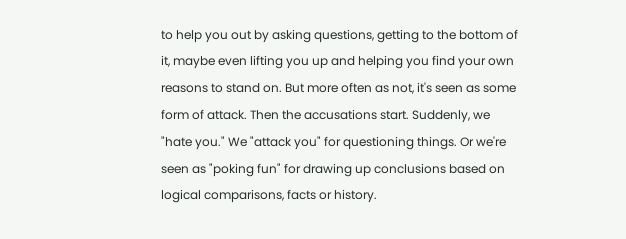to help you out by asking questions, getting to the bottom of it, maybe even lifting you up and helping you find your own reasons to stand on. But more often as not, it's seen as some form of attack. Then the accusations start. Suddenly, we "hate you." We "attack you" for questioning things. Or we're seen as "poking fun" for drawing up conclusions based on logical comparisons, facts or history.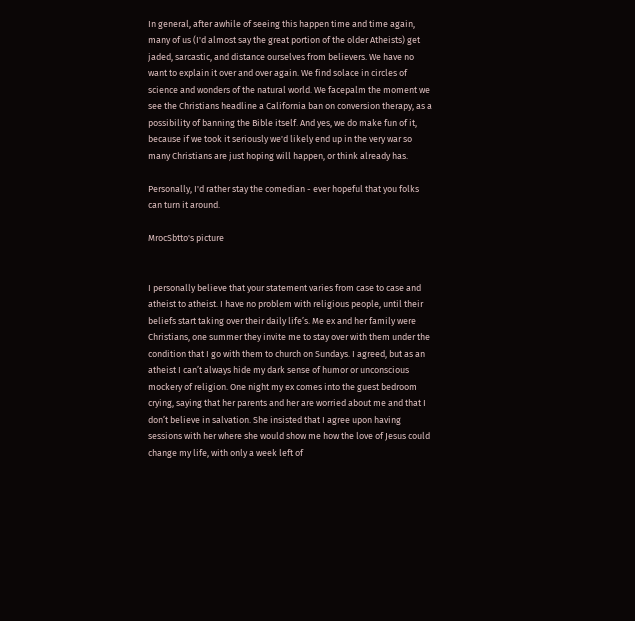In general, after awhile of seeing this happen time and time again, many of us (I'd almost say the great portion of the older Atheists) get jaded, sarcastic, and distance ourselves from believers. We have no want to explain it over and over again. We find solace in circles of science and wonders of the natural world. We facepalm the moment we see the Christians headline a California ban on conversion therapy, as a possibility of banning the Bible itself. And yes, we do make fun of it, because if we took it seriously we'd likely end up in the very war so many Christians are just hoping will happen, or think already has.

Personally, I'd rather stay the comedian - ever hopeful that you folks can turn it around.

MrocSbtto's picture


I personally believe that your statement varies from case to case and atheist to atheist. I have no problem with religious people, until their beliefs start taking over their daily life’s. Me ex and her family were Christians, one summer they invite me to stay over with them under the condition that I go with them to church on Sundays. I agreed, but as an atheist I can’t always hide my dark sense of humor or unconscious mockery of religion. One night my ex comes into the guest bedroom crying, saying that her parents and her are worried about me and that I don’t believe in salvation. She insisted that I agree upon having sessions with her where she would show me how the love of Jesus could change my life, with only a week left of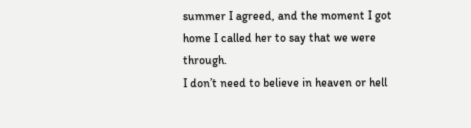summer I agreed, and the moment I got home I called her to say that we were through.
I don’t need to believe in heaven or hell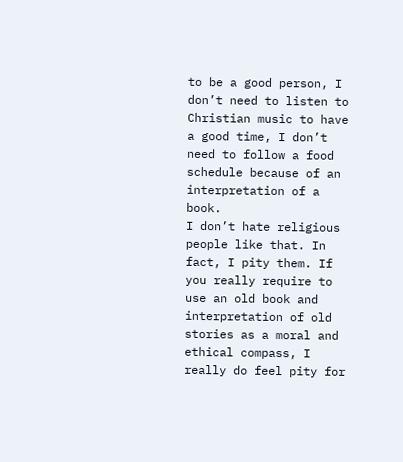to be a good person, I don’t need to listen to Christian music to have a good time, I don’t need to follow a food schedule because of an interpretation of a book.
I don’t hate religious people like that. In fact, I pity them. If you really require to use an old book and interpretation of old stories as a moral and ethical compass, I really do feel pity for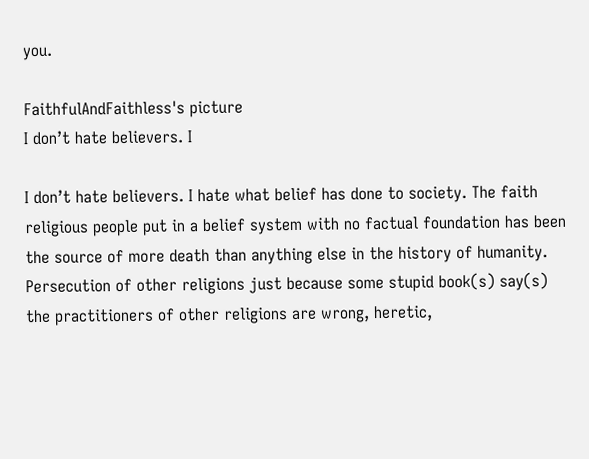you.

FaithfulAndFaithless's picture
I don’t hate believers. I

I don’t hate believers. I hate what belief has done to society. The faith religious people put in a belief system with no factual foundation has been the source of more death than anything else in the history of humanity. Persecution of other religions just because some stupid book(s) say(s) the practitioners of other religions are wrong, heretic,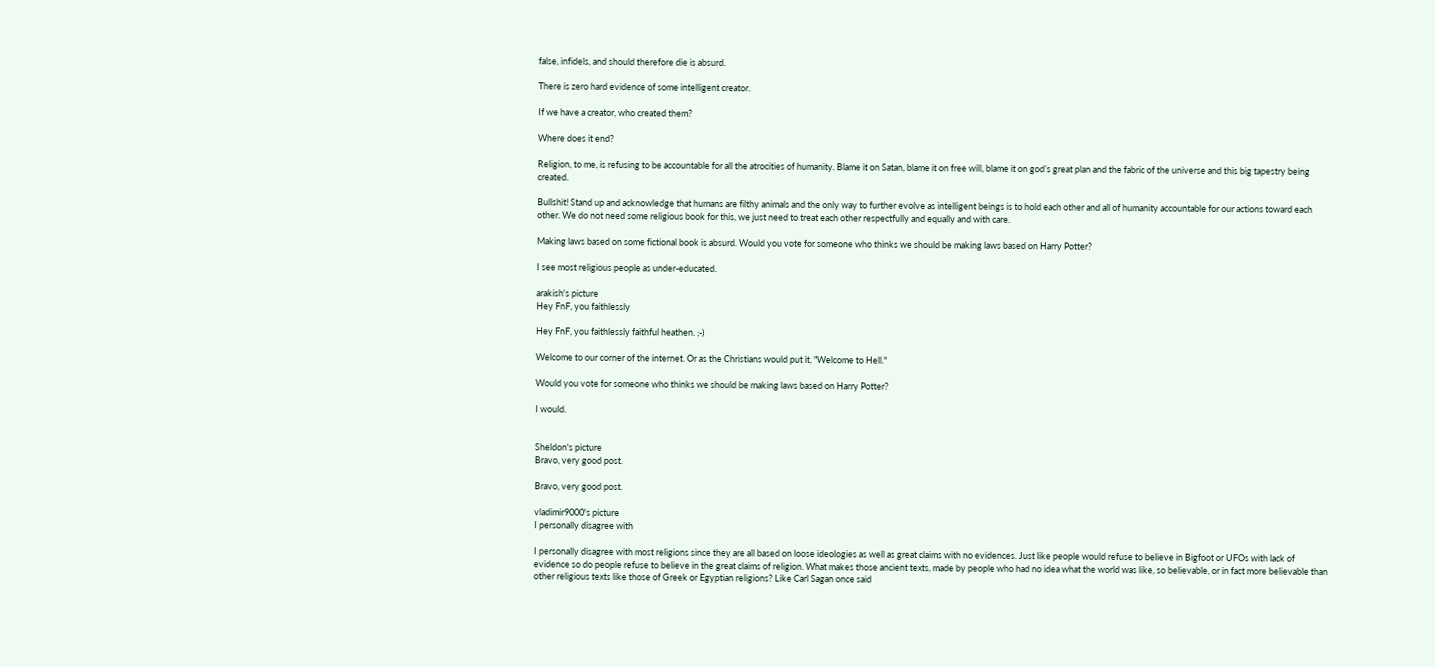false, infidels, and should therefore die is absurd.

There is zero hard evidence of some intelligent creator.

If we have a creator, who created them?

Where does it end?

Religion, to me, is refusing to be accountable for all the atrocities of humanity. Blame it on Satan, blame it on free will, blame it on god’s great plan and the fabric of the universe and this big tapestry being created.

Bullshit! Stand up and acknowledge that humans are filthy animals and the only way to further evolve as intelligent beings is to hold each other and all of humanity accountable for our actions toward each other. We do not need some religious book for this, we just need to treat each other respectfully and equally and with care.

Making laws based on some fictional book is absurd. Would you vote for someone who thinks we should be making laws based on Harry Potter?

I see most religious people as under-educated.

arakish's picture
Hey FnF, you faithlessly

Hey FnF, you faithlessly faithful heathen. ;-)

Welcome to our corner of the internet. Or as the Christians would put it, "Welcome to Hell."

Would you vote for someone who thinks we should be making laws based on Harry Potter?

I would.


Sheldon's picture
Bravo, very good post.

Bravo, very good post.

vladimir9000's picture
I personally disagree with

I personally disagree with most religions since they are all based on loose ideologies as well as great claims with no evidences. Just like people would refuse to believe in Bigfoot or UFOs with lack of evidence so do people refuse to believe in the great claims of religion. What makes those ancient texts, made by people who had no idea what the world was like, so believable, or in fact more believable than other religious texts like those of Greek or Egyptian religions? Like Carl Sagan once said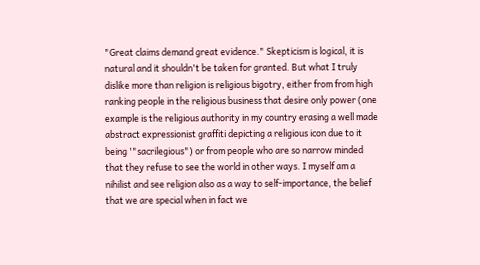"Great claims demand great evidence." Skepticism is logical, it is natural and it shouldn't be taken for granted. But what I truly dislike more than religion is religious bigotry, either from from high ranking people in the religious business that desire only power (one example is the religious authority in my country erasing a well made abstract expressionist graffiti depicting a religious icon due to it being '"sacrilegious") or from people who are so narrow minded that they refuse to see the world in other ways. I myself am a nihilist and see religion also as a way to self-importance, the belief that we are special when in fact we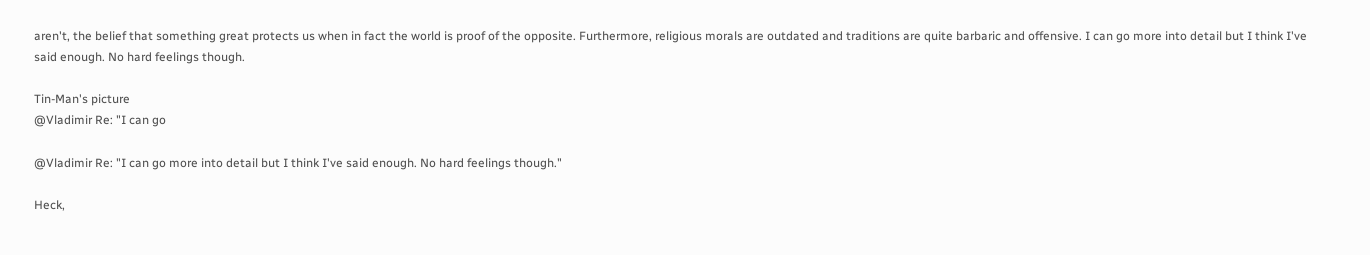aren't, the belief that something great protects us when in fact the world is proof of the opposite. Furthermore, religious morals are outdated and traditions are quite barbaric and offensive. I can go more into detail but I think I've said enough. No hard feelings though.

Tin-Man's picture
@Vladimir Re: "I can go

@Vladimir Re: "I can go more into detail but I think I've said enough. No hard feelings though."

Heck,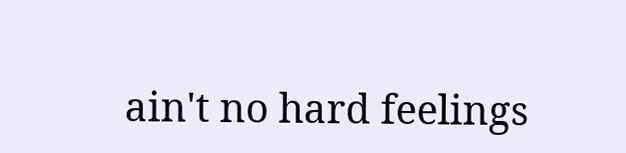ain't no hard feelings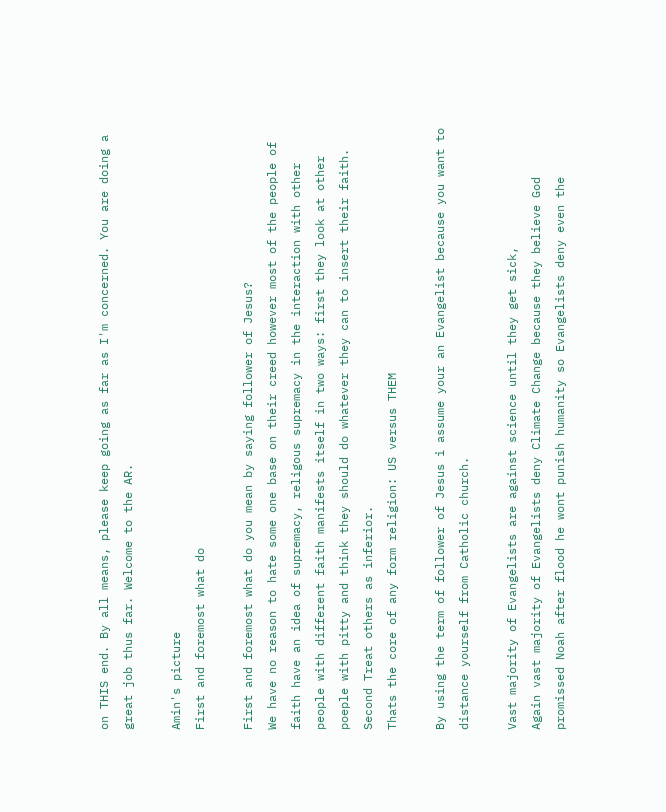on THIS end. By all means, please keep going as far as I'm concerned. You are doing a great job thus far. Welcome to the AR.

Amin's picture
First and foremost what do

First and foremost what do you mean by saying follower of Jesus?
We have no reason to hate some one base on their creed however most of the people of faith have an idea of supremacy, religous supremacy in the interaction with other people with different faith manifests itself in two ways: first they look at other poeple with pitty and think they should do whatever they can to insert their faith.
Second Treat others as inferior.
Thats the core of any form religion: US versus THEM

By using the term of follower of Jesus i assume your an Evangelist because you want to distance yourself from Catholic church.

Vast majority of Evangelists are against science until they get sick,
Again vast majority of Evangelists deny Climate Change because they believe God promissed Noah after flood he wont punish humanity so Evangelists deny even the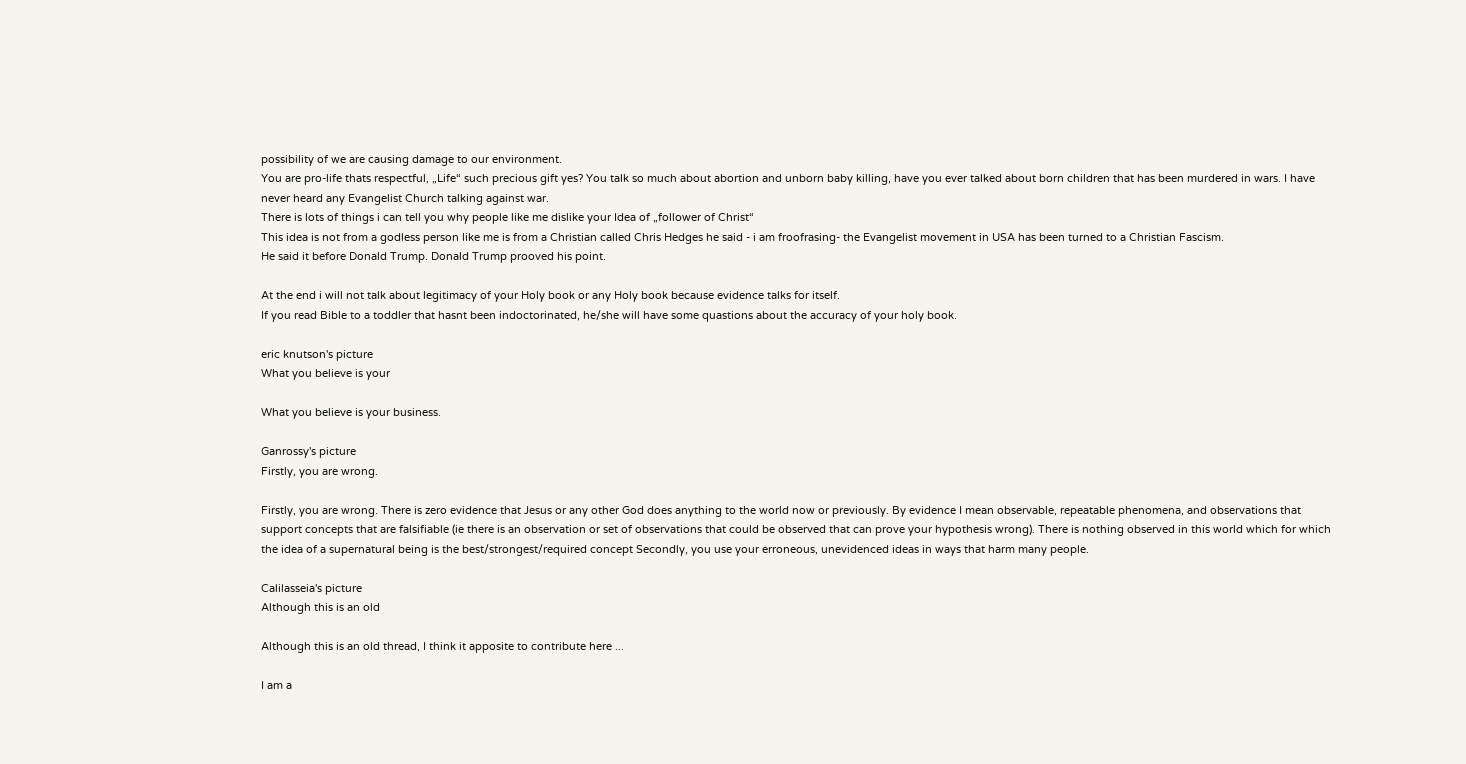possibility of we are causing damage to our environment.
You are pro-life thats respectful, „Life“ such precious gift yes? You talk so much about abortion and unborn baby killing, have you ever talked about born children that has been murdered in wars. I have never heard any Evangelist Church talking against war.
There is lots of things i can tell you why people like me dislike your Idea of „follower of Christ“
This idea is not from a godless person like me is from a Christian called Chris Hedges he said - i am froofrasing- the Evangelist movement in USA has been turned to a Christian Fascism.
He said it before Donald Trump. Donald Trump prooved his point.

At the end i will not talk about legitimacy of your Holy book or any Holy book because evidence talks for itself.
If you read Bible to a toddler that hasnt been indoctorinated, he/she will have some quastions about the accuracy of your holy book.

eric knutson's picture
What you believe is your

What you believe is your business.

Ganrossy's picture
Firstly, you are wrong.

Firstly, you are wrong. There is zero evidence that Jesus or any other God does anything to the world now or previously. By evidence I mean observable, repeatable phenomena, and observations that support concepts that are falsifiable (ie there is an observation or set of observations that could be observed that can prove your hypothesis wrong). There is nothing observed in this world which for which the idea of a supernatural being is the best/strongest/required concept Secondly, you use your erroneous, unevidenced ideas in ways that harm many people.

Calilasseia's picture
Although this is an old

Although this is an old thread, I think it apposite to contribute here ...

I am a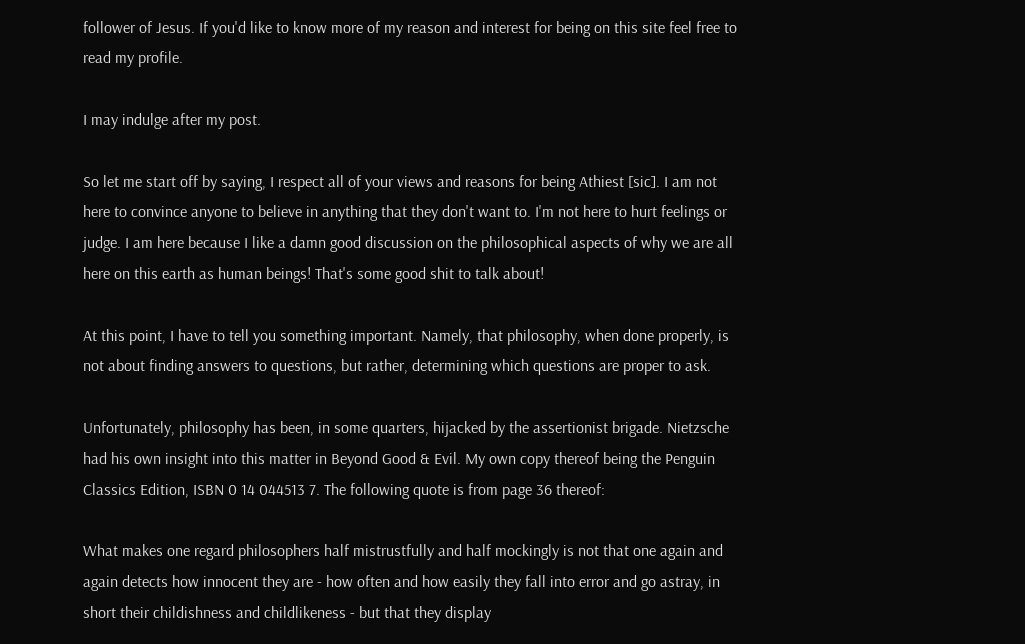follower of Jesus. If you'd like to know more of my reason and interest for being on this site feel free to read my profile.

I may indulge after my post.

So let me start off by saying, I respect all of your views and reasons for being Athiest [sic]. I am not here to convince anyone to believe in anything that they don't want to. I'm not here to hurt feelings or judge. I am here because I like a damn good discussion on the philosophical aspects of why we are all here on this earth as human beings! That's some good shit to talk about!

At this point, I have to tell you something important. Namely, that philosophy, when done properly, is not about finding answers to questions, but rather, determining which questions are proper to ask.

Unfortunately, philosophy has been, in some quarters, hijacked by the assertionist brigade. Nietzsche had his own insight into this matter in Beyond Good & Evil. My own copy thereof being the Penguin Classics Edition, ISBN 0 14 044513 7. The following quote is from page 36 thereof:

What makes one regard philosophers half mistrustfully and half mockingly is not that one again and again detects how innocent they are - how often and how easily they fall into error and go astray, in short their childishness and childlikeness - but that they display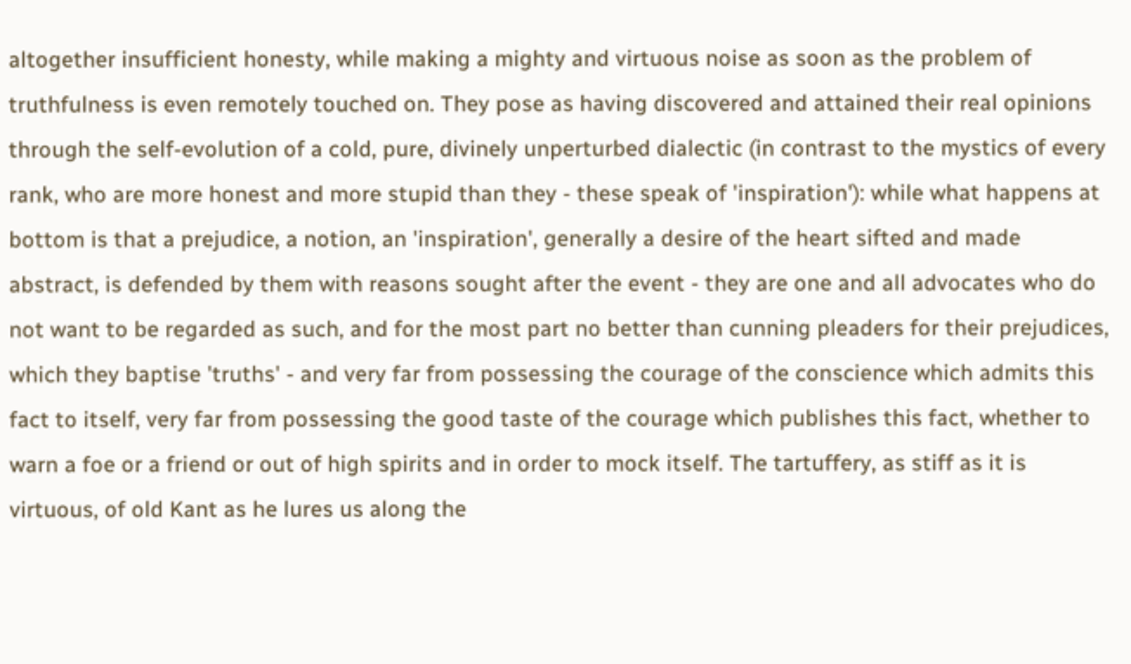altogether insufficient honesty, while making a mighty and virtuous noise as soon as the problem of truthfulness is even remotely touched on. They pose as having discovered and attained their real opinions through the self-evolution of a cold, pure, divinely unperturbed dialectic (in contrast to the mystics of every rank, who are more honest and more stupid than they - these speak of 'inspiration'): while what happens at bottom is that a prejudice, a notion, an 'inspiration', generally a desire of the heart sifted and made abstract, is defended by them with reasons sought after the event - they are one and all advocates who do not want to be regarded as such, and for the most part no better than cunning pleaders for their prejudices, which they baptise 'truths' - and very far from possessing the courage of the conscience which admits this fact to itself, very far from possessing the good taste of the courage which publishes this fact, whether to warn a foe or a friend or out of high spirits and in order to mock itself. The tartuffery, as stiff as it is virtuous, of old Kant as he lures us along the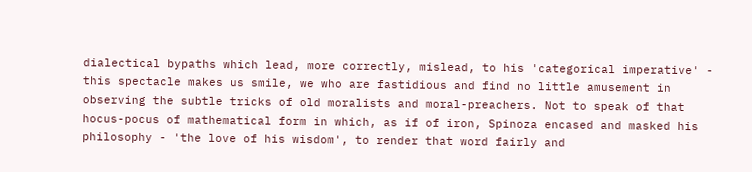dialectical bypaths which lead, more correctly, mislead, to his 'categorical imperative' - this spectacle makes us smile, we who are fastidious and find no little amusement in observing the subtle tricks of old moralists and moral-preachers. Not to speak of that hocus-pocus of mathematical form in which, as if of iron, Spinoza encased and masked his philosophy - 'the love of his wisdom', to render that word fairly and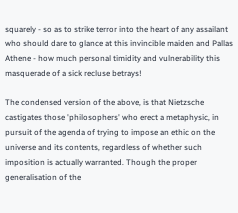squarely - so as to strike terror into the heart of any assailant who should dare to glance at this invincible maiden and Pallas Athene - how much personal timidity and vulnerability this masquerade of a sick recluse betrays!

The condensed version of the above, is that Nietzsche castigates those 'philosophers' who erect a metaphysic, in pursuit of the agenda of trying to impose an ethic on the universe and its contents, regardless of whether such imposition is actually warranted. Though the proper generalisation of the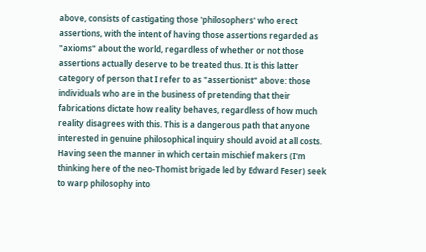above, consists of castigating those 'philosophers' who erect assertions, with the intent of having those assertions regarded as "axioms" about the world, regardless of whether or not those assertions actually deserve to be treated thus. It is this latter category of person that I refer to as "assertionist" above: those individuals who are in the business of pretending that their fabrications dictate how reality behaves, regardless of how much reality disagrees with this. This is a dangerous path that anyone interested in genuine philosophical inquiry should avoid at all costs. Having seen the manner in which certain mischief makers (I'm thinking here of the neo-Thomist brigade led by Edward Feser) seek to warp philosophy into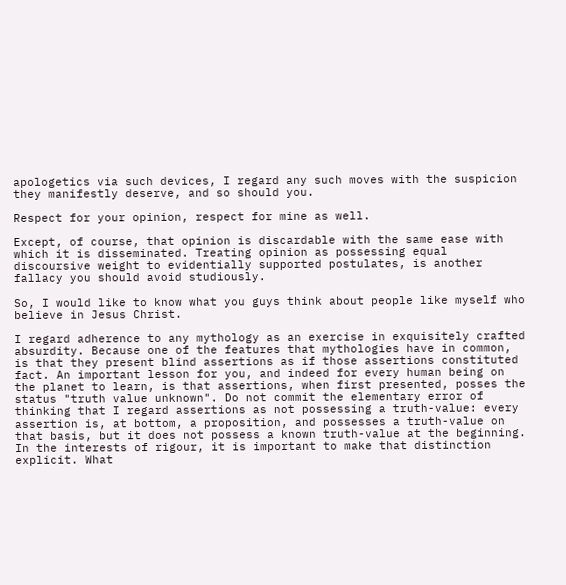apologetics via such devices, I regard any such moves with the suspicion they manifestly deserve, and so should you.

Respect for your opinion, respect for mine as well.

Except, of course, that opinion is discardable with the same ease with which it is disseminated. Treating opinion as possessing equal discoursive weight to evidentially supported postulates, is another fallacy you should avoid studiously.

So, I would like to know what you guys think about people like myself who believe in Jesus Christ.

I regard adherence to any mythology as an exercise in exquisitely crafted absurdity. Because one of the features that mythologies have in common, is that they present blind assertions as if those assertions constituted fact. An important lesson for you, and indeed for every human being on the planet to learn, is that assertions, when first presented, posses the status "truth value unknown". Do not commit the elementary error of thinking that I regard assertions as not possessing a truth-value: every assertion is, at bottom, a proposition, and possesses a truth-value on that basis, but it does not possess a known truth-value at the beginning. In the interests of rigour, it is important to make that distinction explicit. What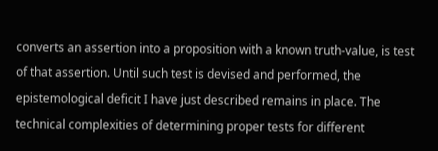converts an assertion into a proposition with a known truth-value, is test of that assertion. Until such test is devised and performed, the epistemological deficit I have just described remains in place. The technical complexities of determining proper tests for different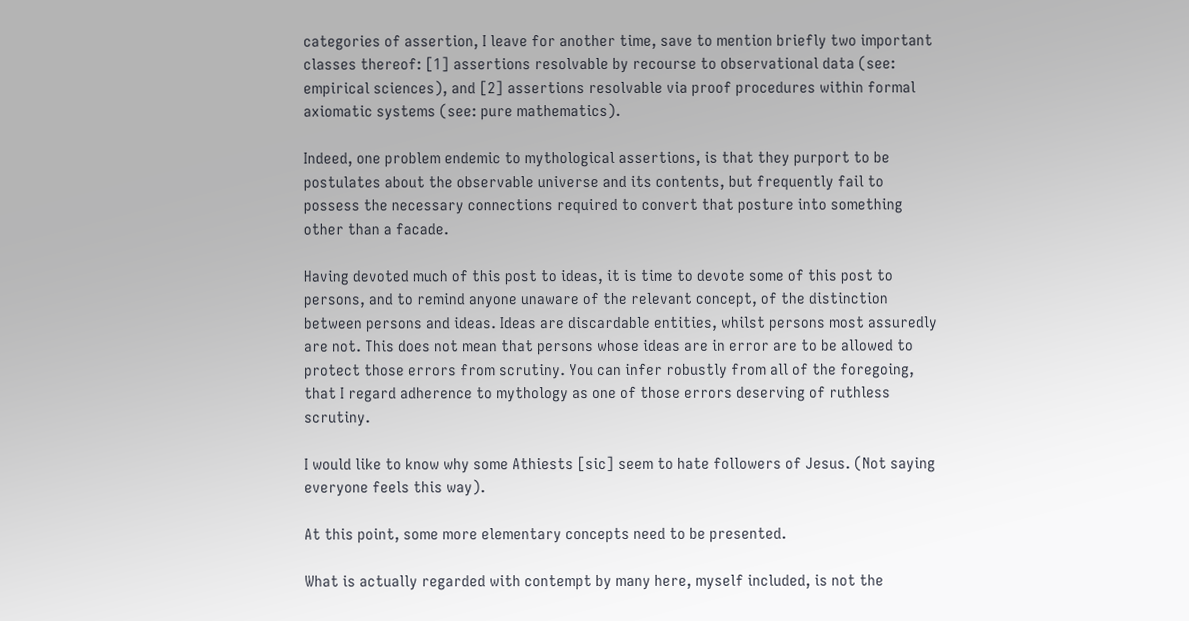categories of assertion, I leave for another time, save to mention briefly two important classes thereof: [1] assertions resolvable by recourse to observational data (see: empirical sciences), and [2] assertions resolvable via proof procedures within formal axiomatic systems (see: pure mathematics).

Indeed, one problem endemic to mythological assertions, is that they purport to be postulates about the observable universe and its contents, but frequently fail to possess the necessary connections required to convert that posture into something other than a facade.

Having devoted much of this post to ideas, it is time to devote some of this post to persons, and to remind anyone unaware of the relevant concept, of the distinction between persons and ideas. Ideas are discardable entities, whilst persons most assuredly are not. This does not mean that persons whose ideas are in error are to be allowed to protect those errors from scrutiny. You can infer robustly from all of the foregoing, that I regard adherence to mythology as one of those errors deserving of ruthless scrutiny.

I would like to know why some Athiests [sic] seem to hate followers of Jesus. (Not saying everyone feels this way).

At this point, some more elementary concepts need to be presented.

What is actually regarded with contempt by many here, myself included, is not the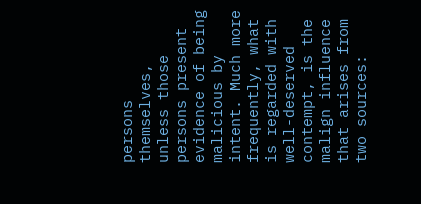persons themselves, unless those persons present evidence of being malicious by intent. Much more frequently, what is regarded with well-deserved contempt, is the malign influence that arises from two sources: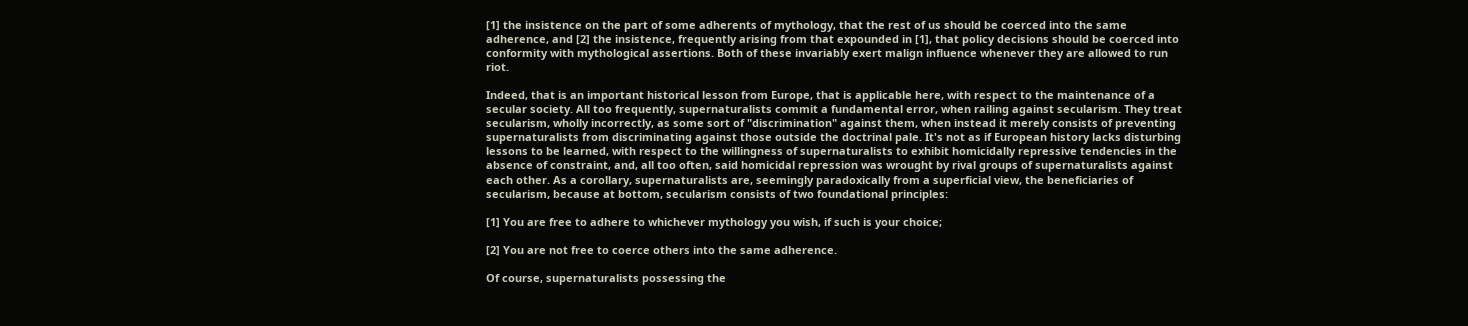[1] the insistence on the part of some adherents of mythology, that the rest of us should be coerced into the same adherence, and [2] the insistence, frequently arising from that expounded in [1], that policy decisions should be coerced into conformity with mythological assertions. Both of these invariably exert malign influence whenever they are allowed to run riot.

Indeed, that is an important historical lesson from Europe, that is applicable here, with respect to the maintenance of a secular society. All too frequently, supernaturalists commit a fundamental error, when railing against secularism. They treat secularism, wholly incorrectly, as some sort of "discrimination" against them, when instead it merely consists of preventing supernaturalists from discriminating against those outside the doctrinal pale. It's not as if European history lacks disturbing lessons to be learned, with respect to the willingness of supernaturalists to exhibit homicidally repressive tendencies in the absence of constraint, and, all too often, said homicidal repression was wrought by rival groups of supernaturalists against each other. As a corollary, supernaturalists are, seemingly paradoxically from a superficial view, the beneficiaries of secularism, because at bottom, secularism consists of two foundational principles:

[1] You are free to adhere to whichever mythology you wish, if such is your choice;

[2] You are not free to coerce others into the same adherence.

Of course, supernaturalists possessing the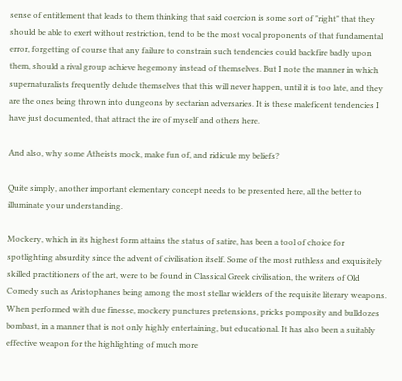sense of entitlement that leads to them thinking that said coercion is some sort of "right" that they should be able to exert without restriction, tend to be the most vocal proponents of that fundamental error, forgetting of course that any failure to constrain such tendencies could backfire badly upon them, should a rival group achieve hegemony instead of themselves. But I note the manner in which supernaturalists frequently delude themselves that this will never happen, until it is too late, and they are the ones being thrown into dungeons by sectarian adversaries. It is these maleficent tendencies I have just documented, that attract the ire of myself and others here.

And also, why some Atheists mock, make fun of, and ridicule my beliefs?

Quite simply, another important elementary concept needs to be presented here, all the better to illuminate your understanding.

Mockery, which in its highest form attains the status of satire, has been a tool of choice for spotlighting absurdity since the advent of civilisation itself. Some of the most ruthless and exquisitely skilled practitioners of the art, were to be found in Classical Greek civilisation, the writers of Old Comedy such as Aristophanes being among the most stellar wielders of the requisite literary weapons. When performed with due finesse, mockery punctures pretensions, pricks pomposity and bulldozes bombast, in a manner that is not only highly entertaining, but educational. It has also been a suitably effective weapon for the highlighting of much more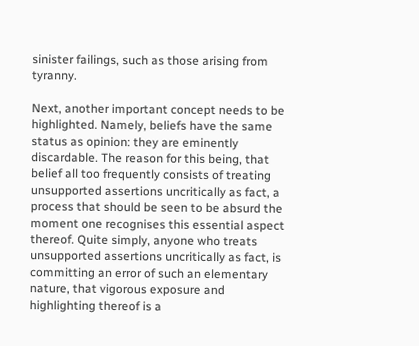sinister failings, such as those arising from tyranny.

Next, another important concept needs to be highlighted. Namely, beliefs have the same status as opinion: they are eminently discardable. The reason for this being, that belief all too frequently consists of treating unsupported assertions uncritically as fact, a process that should be seen to be absurd the moment one recognises this essential aspect thereof. Quite simply, anyone who treats unsupported assertions uncritically as fact, is committing an error of such an elementary nature, that vigorous exposure and highlighting thereof is a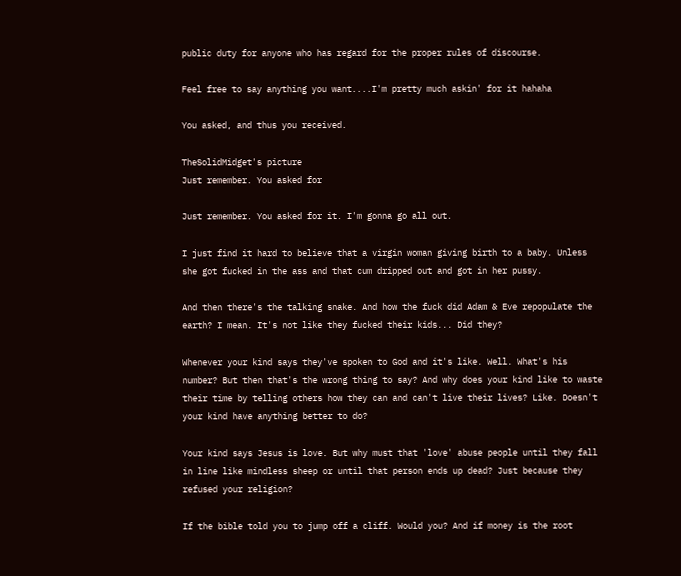public duty for anyone who has regard for the proper rules of discourse.

Feel free to say anything you want....I'm pretty much askin' for it hahaha

You asked, and thus you received.

TheSolidMidget's picture
Just remember. You asked for

Just remember. You asked for it. I'm gonna go all out.

I just find it hard to believe that a virgin woman giving birth to a baby. Unless she got fucked in the ass and that cum dripped out and got in her pussy.

And then there's the talking snake. And how the fuck did Adam & Eve repopulate the earth? I mean. It's not like they fucked their kids... Did they?

Whenever your kind says they've spoken to God and it's like. Well. What's his number? But then that's the wrong thing to say? And why does your kind like to waste their time by telling others how they can and can't live their lives? Like. Doesn't your kind have anything better to do?

Your kind says Jesus is love. But why must that 'love' abuse people until they fall in line like mindless sheep or until that person ends up dead? Just because they refused your religion?

If the bible told you to jump off a cliff. Would you? And if money is the root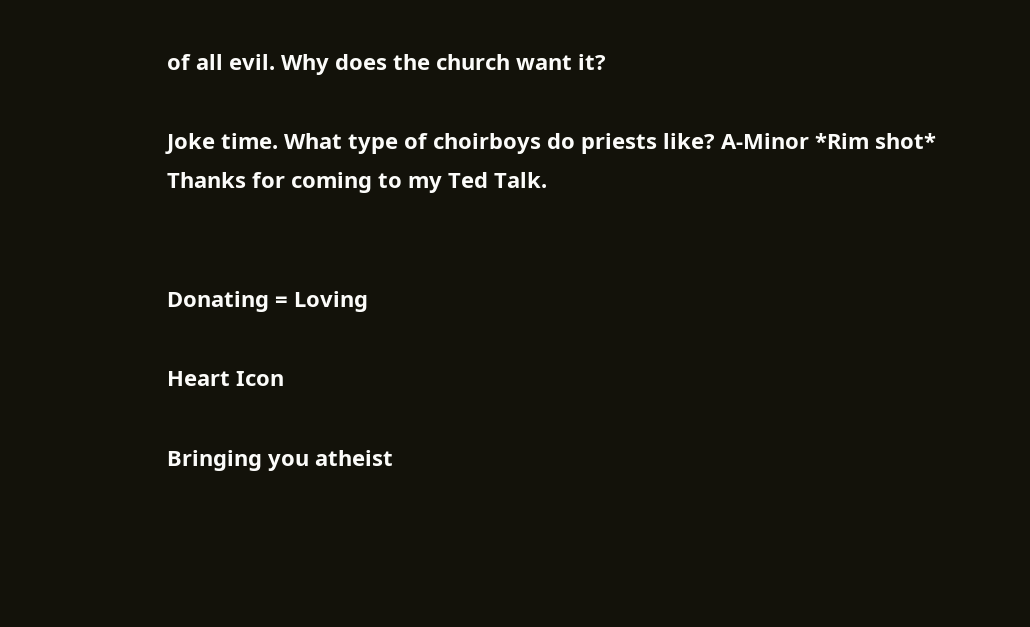of all evil. Why does the church want it?

Joke time. What type of choirboys do priests like? A-Minor *Rim shot*
Thanks for coming to my Ted Talk.


Donating = Loving

Heart Icon

Bringing you atheist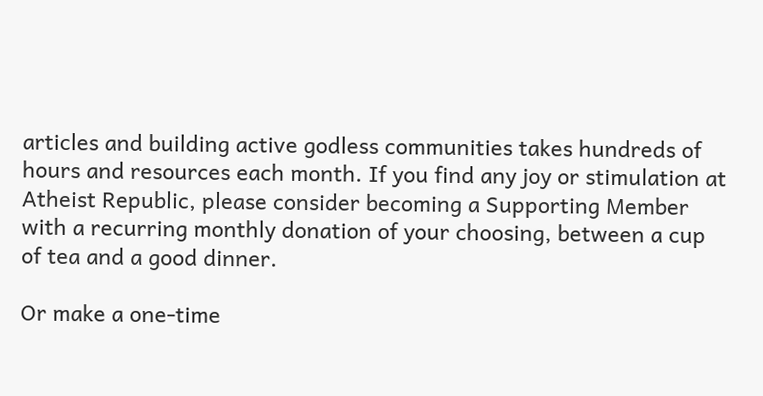articles and building active godless communities takes hundreds of hours and resources each month. If you find any joy or stimulation at Atheist Republic, please consider becoming a Supporting Member with a recurring monthly donation of your choosing, between a cup of tea and a good dinner.

Or make a one-time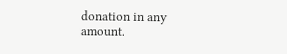donation in any amount.